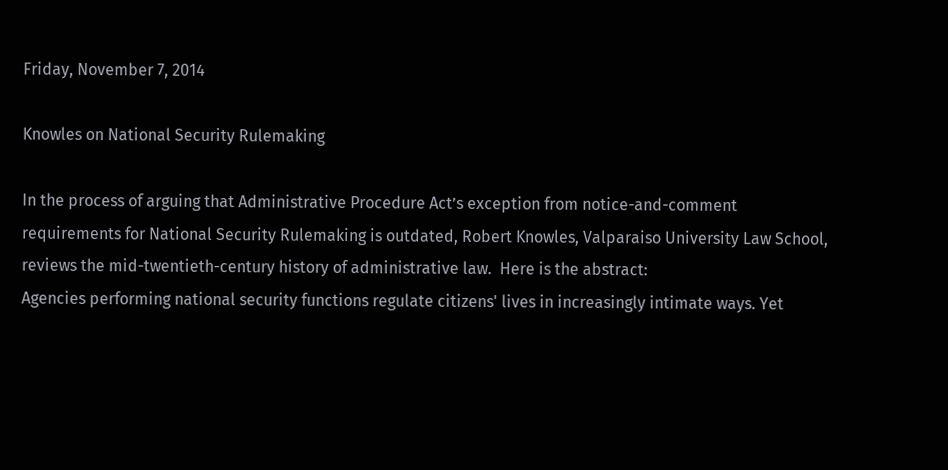Friday, November 7, 2014

Knowles on National Security Rulemaking

In the process of arguing that Administrative Procedure Act’s exception from notice-and-comment requirements for National Security Rulemaking is outdated, Robert Knowles, Valparaiso University Law School, reviews the mid-twentieth-century history of administrative law.  Here is the abstract:
Agencies performing national security functions regulate citizens' lives in increasingly intimate ways. Yet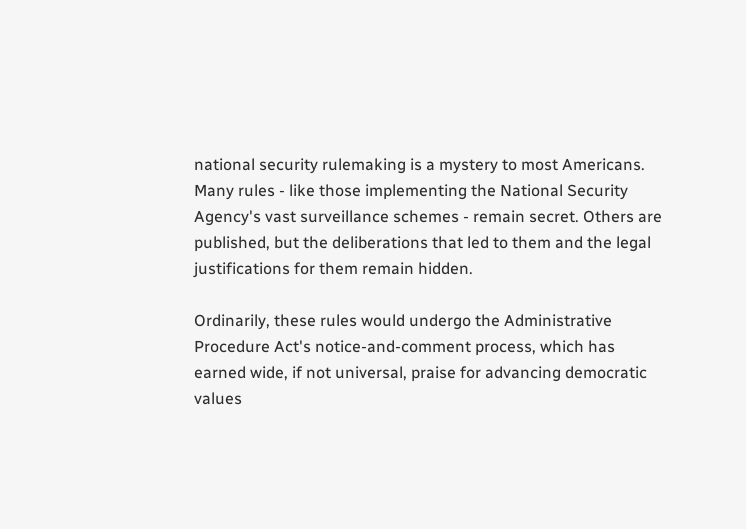national security rulemaking is a mystery to most Americans. Many rules - like those implementing the National Security Agency's vast surveillance schemes - remain secret. Others are published, but the deliberations that led to them and the legal justifications for them remain hidden.

Ordinarily, these rules would undergo the Administrative Procedure Act's notice-and-comment process, which has earned wide, if not universal, praise for advancing democratic values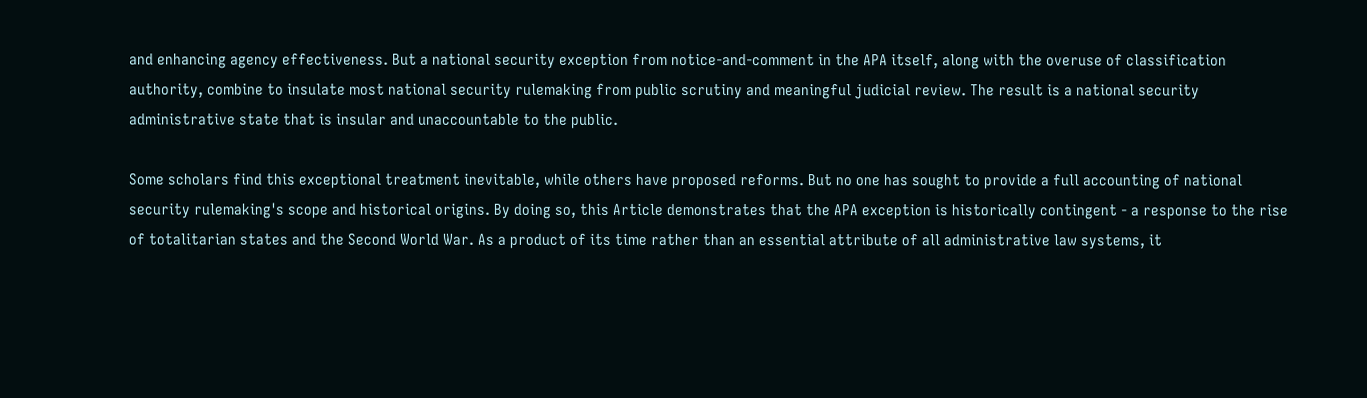and enhancing agency effectiveness. But a national security exception from notice-and-comment in the APA itself, along with the overuse of classification authority, combine to insulate most national security rulemaking from public scrutiny and meaningful judicial review. The result is a national security administrative state that is insular and unaccountable to the public.

Some scholars find this exceptional treatment inevitable, while others have proposed reforms. But no one has sought to provide a full accounting of national security rulemaking's scope and historical origins. By doing so, this Article demonstrates that the APA exception is historically contingent - a response to the rise of totalitarian states and the Second World War. As a product of its time rather than an essential attribute of all administrative law systems, it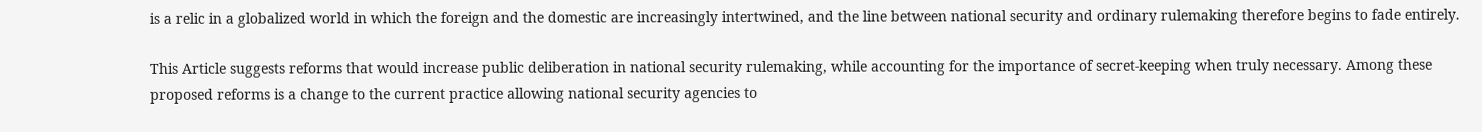is a relic in a globalized world in which the foreign and the domestic are increasingly intertwined, and the line between national security and ordinary rulemaking therefore begins to fade entirely.

This Article suggests reforms that would increase public deliberation in national security rulemaking, while accounting for the importance of secret-keeping when truly necessary. Among these proposed reforms is a change to the current practice allowing national security agencies to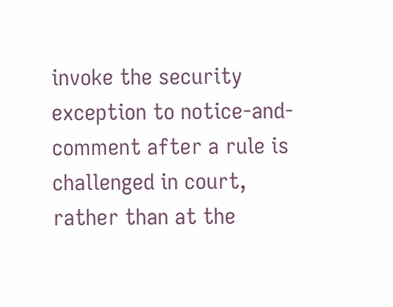invoke the security exception to notice-and-comment after a rule is challenged in court, rather than at the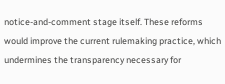notice-and-comment stage itself. These reforms would improve the current rulemaking practice, which undermines the transparency necessary for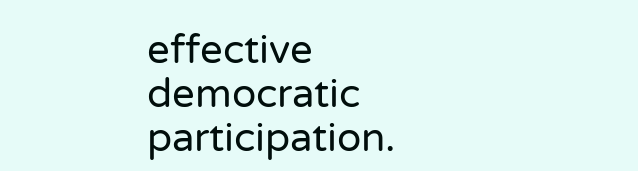effective democratic participation.